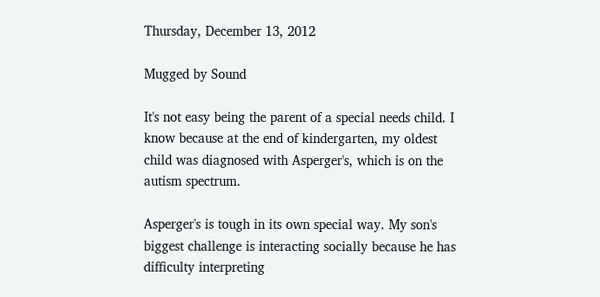Thursday, December 13, 2012

Mugged by Sound

It's not easy being the parent of a special needs child. I know because at the end of kindergarten, my oldest child was diagnosed with Asperger's, which is on the autism spectrum.

Asperger's is tough in its own special way. My son's biggest challenge is interacting socially because he has difficulty interpreting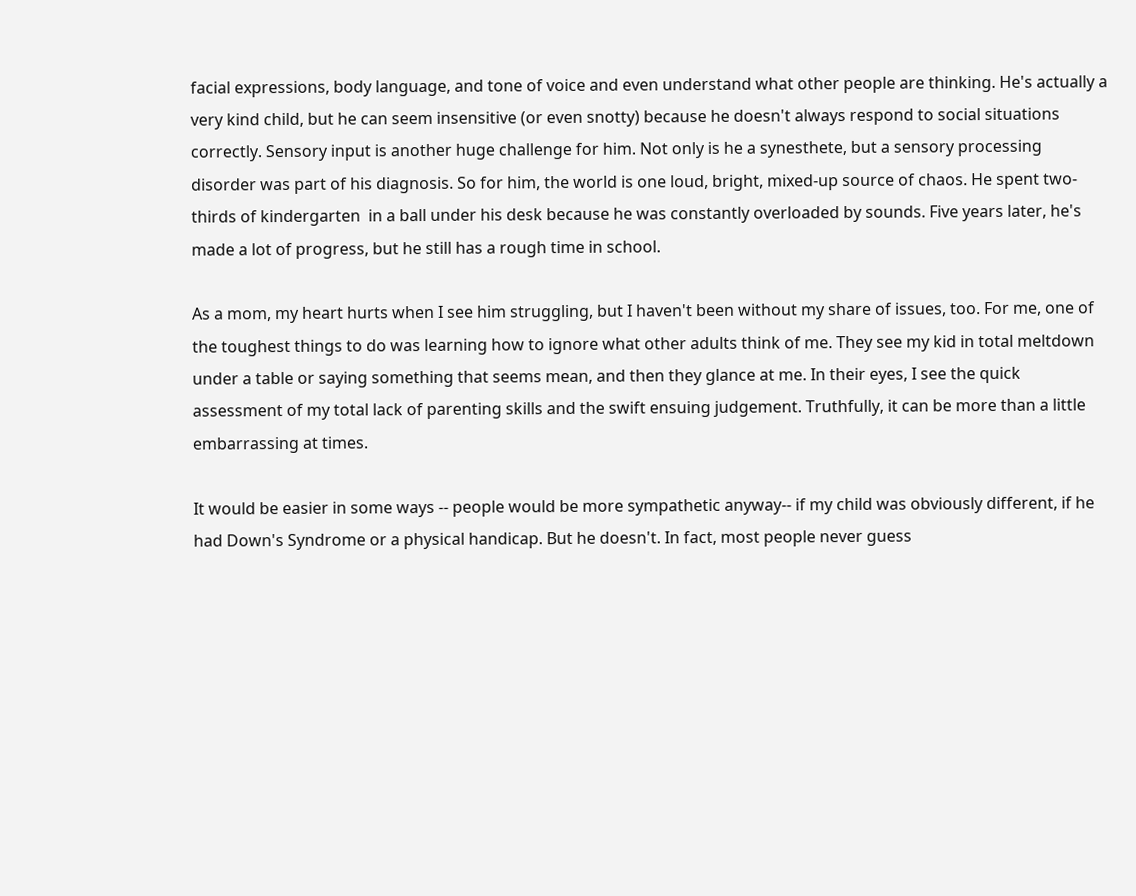facial expressions, body language, and tone of voice and even understand what other people are thinking. He's actually a very kind child, but he can seem insensitive (or even snotty) because he doesn't always respond to social situations correctly. Sensory input is another huge challenge for him. Not only is he a synesthete, but a sensory processing disorder was part of his diagnosis. So for him, the world is one loud, bright, mixed-up source of chaos. He spent two-thirds of kindergarten  in a ball under his desk because he was constantly overloaded by sounds. Five years later, he's made a lot of progress, but he still has a rough time in school.

As a mom, my heart hurts when I see him struggling, but I haven't been without my share of issues, too. For me, one of the toughest things to do was learning how to ignore what other adults think of me. They see my kid in total meltdown under a table or saying something that seems mean, and then they glance at me. In their eyes, I see the quick assessment of my total lack of parenting skills and the swift ensuing judgement. Truthfully, it can be more than a little embarrassing at times.

It would be easier in some ways -- people would be more sympathetic anyway-- if my child was obviously different, if he had Down's Syndrome or a physical handicap. But he doesn't. In fact, most people never guess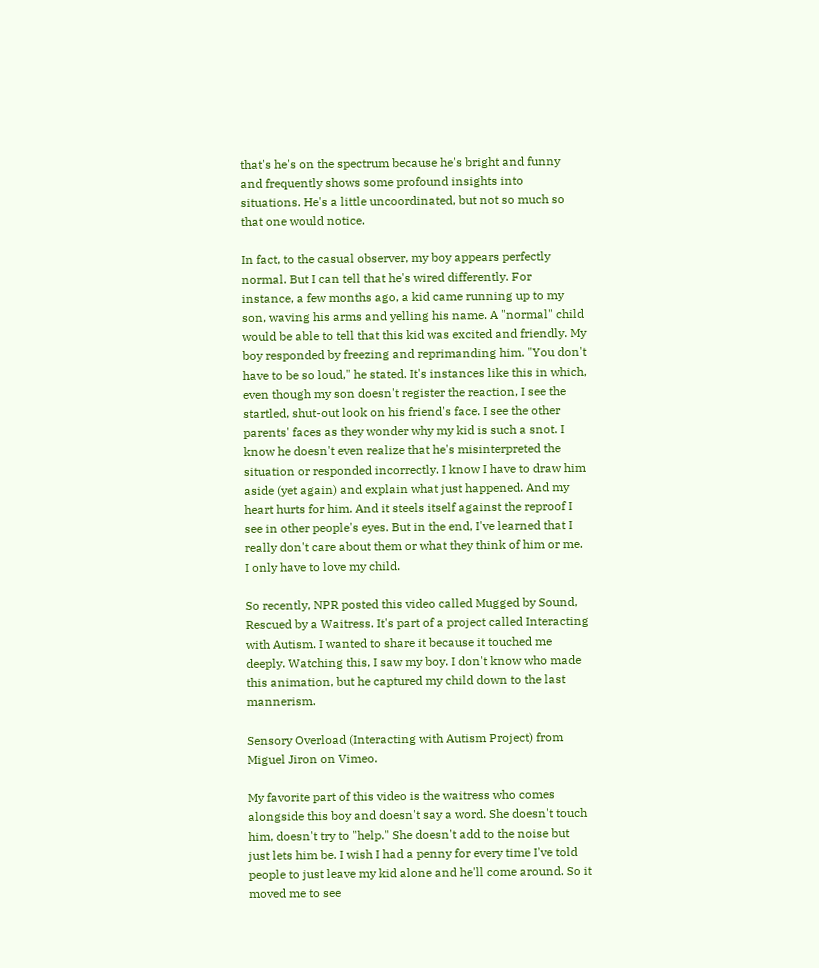that's he's on the spectrum because he's bright and funny and frequently shows some profound insights into situations. He's a little uncoordinated, but not so much so that one would notice.

In fact, to the casual observer, my boy appears perfectly normal. But I can tell that he's wired differently. For instance, a few months ago, a kid came running up to my son, waving his arms and yelling his name. A "normal" child would be able to tell that this kid was excited and friendly. My boy responded by freezing and reprimanding him. "You don't have to be so loud," he stated. It's instances like this in which, even though my son doesn't register the reaction, I see the startled, shut-out look on his friend's face. I see the other parents' faces as they wonder why my kid is such a snot. I know he doesn't even realize that he's misinterpreted the situation or responded incorrectly. I know I have to draw him aside (yet again) and explain what just happened. And my heart hurts for him. And it steels itself against the reproof I see in other people's eyes. But in the end, I've learned that I really don't care about them or what they think of him or me. I only have to love my child.

So recently, NPR posted this video called Mugged by Sound, Rescued by a Waitress. It's part of a project called Interacting with Autism. I wanted to share it because it touched me deeply. Watching this, I saw my boy. I don't know who made this animation, but he captured my child down to the last mannerism.

Sensory Overload (Interacting with Autism Project) from Miguel Jiron on Vimeo.

My favorite part of this video is the waitress who comes alongside this boy and doesn't say a word. She doesn't touch him, doesn't try to "help." She doesn't add to the noise but just lets him be. I wish I had a penny for every time I've told people to just leave my kid alone and he'll come around. So it moved me to see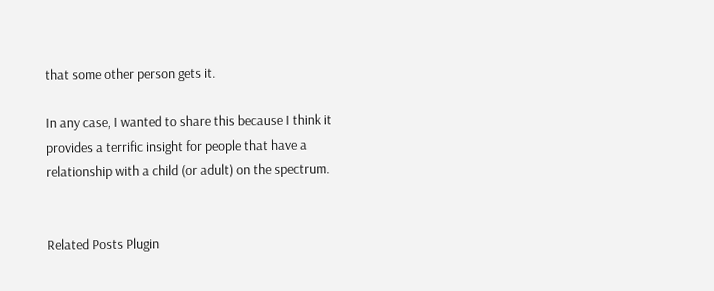that some other person gets it.

In any case, I wanted to share this because I think it provides a terrific insight for people that have a relationship with a child (or adult) on the spectrum.


Related Posts Plugin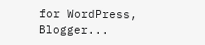for WordPress, Blogger...